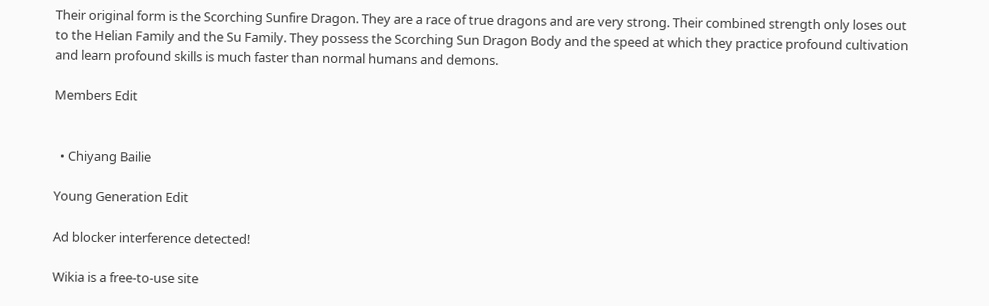Their original form is the Scorching Sunfire Dragon. They are a race of true dragons and are very strong. Their combined strength only loses out to the Helian Family and the Su Family. They possess the Scorching Sun Dragon Body and the speed at which they practice profound cultivation and learn profound skills is much faster than normal humans and demons.

Members Edit


  • Chiyang Bailie

Young Generation Edit

Ad blocker interference detected!

Wikia is a free-to-use site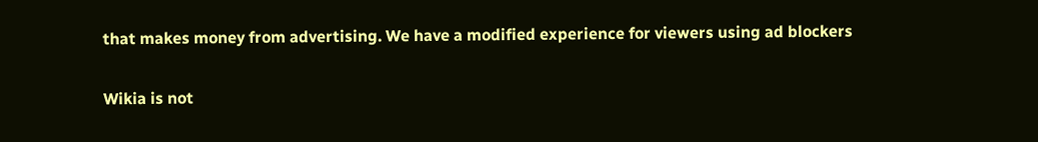that makes money from advertising. We have a modified experience for viewers using ad blockers

Wikia is not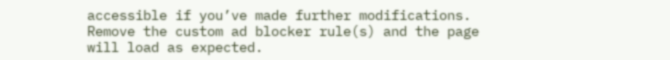accessible if you’ve made further modifications. Remove the custom ad blocker rule(s) and the page will load as expected.